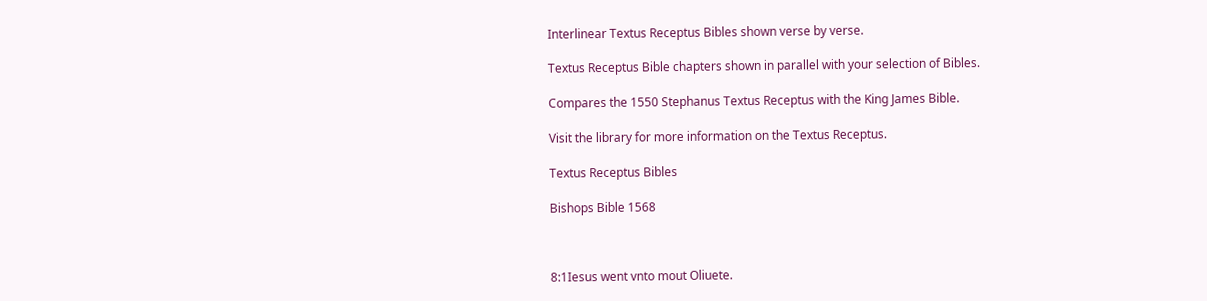Interlinear Textus Receptus Bibles shown verse by verse.

Textus Receptus Bible chapters shown in parallel with your selection of Bibles.

Compares the 1550 Stephanus Textus Receptus with the King James Bible.

Visit the library for more information on the Textus Receptus.

Textus Receptus Bibles

Bishops Bible 1568



8:1Iesus went vnto mout Oliuete.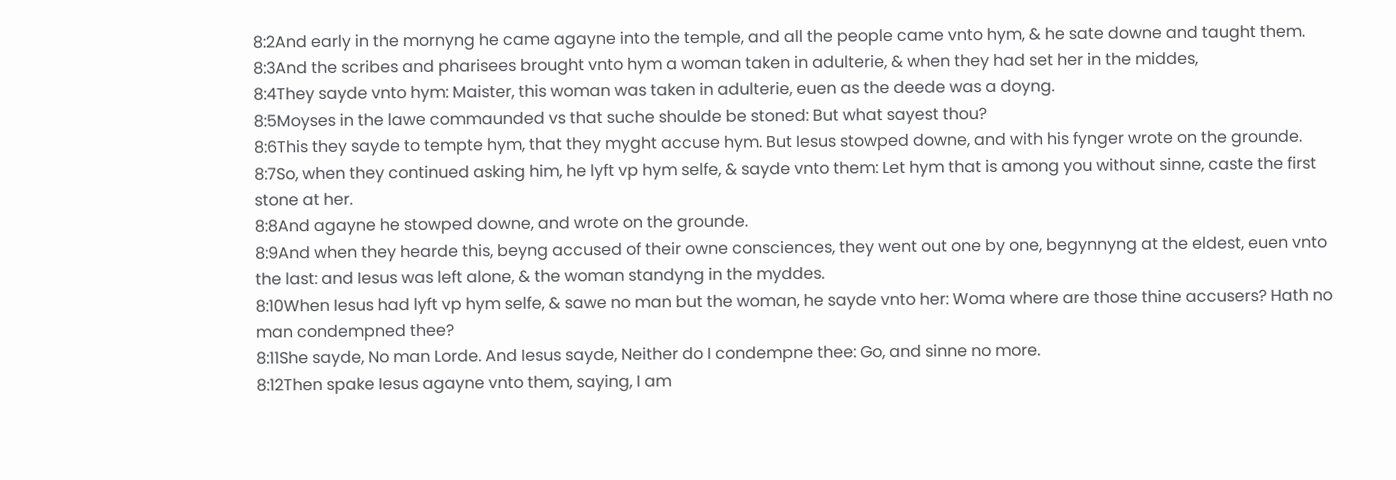8:2And early in the mornyng he came agayne into the temple, and all the people came vnto hym, & he sate downe and taught them.
8:3And the scribes and pharisees brought vnto hym a woman taken in adulterie, & when they had set her in the middes,
8:4They sayde vnto hym: Maister, this woman was taken in adulterie, euen as the deede was a doyng.
8:5Moyses in the lawe commaunded vs that suche shoulde be stoned: But what sayest thou?
8:6This they sayde to tempte hym, that they myght accuse hym. But Iesus stowped downe, and with his fynger wrote on the grounde.
8:7So, when they continued asking him, he lyft vp hym selfe, & sayde vnto them: Let hym that is among you without sinne, caste the first stone at her.
8:8And agayne he stowped downe, and wrote on the grounde.
8:9And when they hearde this, beyng accused of their owne consciences, they went out one by one, begynnyng at the eldest, euen vnto the last: and Iesus was left alone, & the woman standyng in the myddes.
8:10When Iesus had lyft vp hym selfe, & sawe no man but the woman, he sayde vnto her: Woma where are those thine accusers? Hath no man condempned thee?
8:11She sayde, No man Lorde. And Iesus sayde, Neither do I condempne thee: Go, and sinne no more.
8:12Then spake Iesus agayne vnto them, saying, I am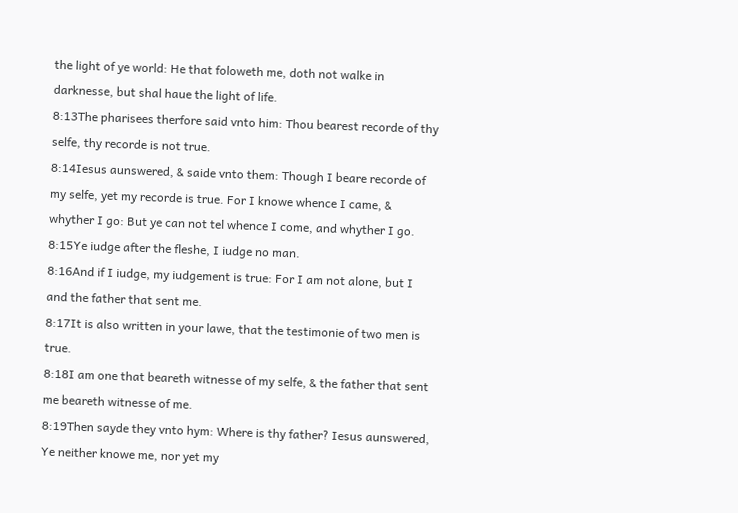the light of ye world: He that foloweth me, doth not walke in darknesse, but shal haue the light of life.
8:13The pharisees therfore said vnto him: Thou bearest recorde of thy selfe, thy recorde is not true.
8:14Iesus aunswered, & saide vnto them: Though I beare recorde of my selfe, yet my recorde is true. For I knowe whence I came, & whyther I go: But ye can not tel whence I come, and whyther I go.
8:15Ye iudge after the fleshe, I iudge no man.
8:16And if I iudge, my iudgement is true: For I am not alone, but I and the father that sent me.
8:17It is also written in your lawe, that the testimonie of two men is true.
8:18I am one that beareth witnesse of my selfe, & the father that sent me beareth witnesse of me.
8:19Then sayde they vnto hym: Where is thy father? Iesus aunswered, Ye neither knowe me, nor yet my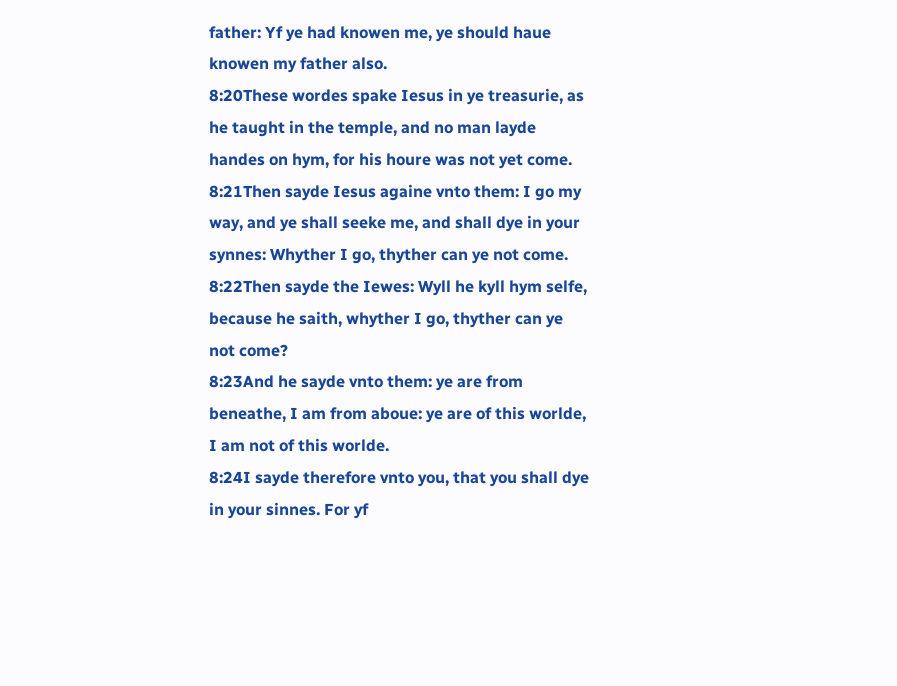father: Yf ye had knowen me, ye should haue knowen my father also.
8:20These wordes spake Iesus in ye treasurie, as he taught in the temple, and no man layde handes on hym, for his houre was not yet come.
8:21Then sayde Iesus againe vnto them: I go my way, and ye shall seeke me, and shall dye in your synnes: Whyther I go, thyther can ye not come.
8:22Then sayde the Iewes: Wyll he kyll hym selfe, because he saith, whyther I go, thyther can ye not come?
8:23And he sayde vnto them: ye are from beneathe, I am from aboue: ye are of this worlde, I am not of this worlde.
8:24I sayde therefore vnto you, that you shall dye in your sinnes. For yf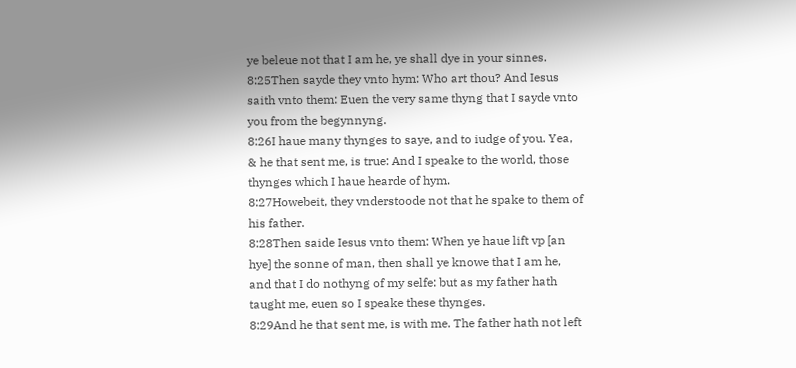ye beleue not that I am he, ye shall dye in your sinnes.
8:25Then sayde they vnto hym: Who art thou? And Iesus saith vnto them: Euen the very same thyng that I sayde vnto you from the begynnyng.
8:26I haue many thynges to saye, and to iudge of you. Yea, & he that sent me, is true: And I speake to the world, those thynges which I haue hearde of hym.
8:27Howebeit, they vnderstoode not that he spake to them of his father.
8:28Then saide Iesus vnto them: When ye haue lift vp [an hye] the sonne of man, then shall ye knowe that I am he, and that I do nothyng of my selfe: but as my father hath taught me, euen so I speake these thynges.
8:29And he that sent me, is with me. The father hath not left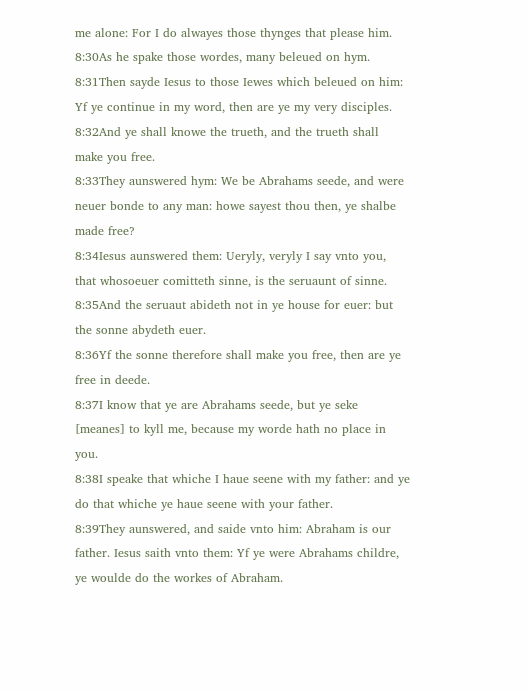me alone: For I do alwayes those thynges that please him.
8:30As he spake those wordes, many beleued on hym.
8:31Then sayde Iesus to those Iewes which beleued on him: Yf ye continue in my word, then are ye my very disciples.
8:32And ye shall knowe the trueth, and the trueth shall make you free.
8:33They aunswered hym: We be Abrahams seede, and were neuer bonde to any man: howe sayest thou then, ye shalbe made free?
8:34Iesus aunswered them: Ueryly, veryly I say vnto you, that whosoeuer comitteth sinne, is the seruaunt of sinne.
8:35And the seruaut abideth not in ye house for euer: but the sonne abydeth euer.
8:36Yf the sonne therefore shall make you free, then are ye free in deede.
8:37I know that ye are Abrahams seede, but ye seke [meanes] to kyll me, because my worde hath no place in you.
8:38I speake that whiche I haue seene with my father: and ye do that whiche ye haue seene with your father.
8:39They aunswered, and saide vnto him: Abraham is our father. Iesus saith vnto them: Yf ye were Abrahams childre, ye woulde do the workes of Abraham.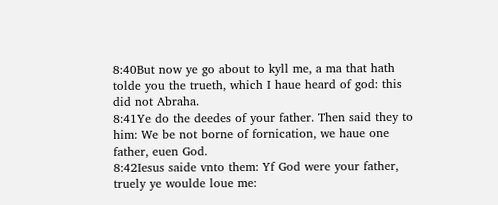8:40But now ye go about to kyll me, a ma that hath tolde you the trueth, which I haue heard of god: this did not Abraha.
8:41Ye do the deedes of your father. Then said they to him: We be not borne of fornication, we haue one father, euen God.
8:42Iesus saide vnto them: Yf God were your father, truely ye woulde loue me: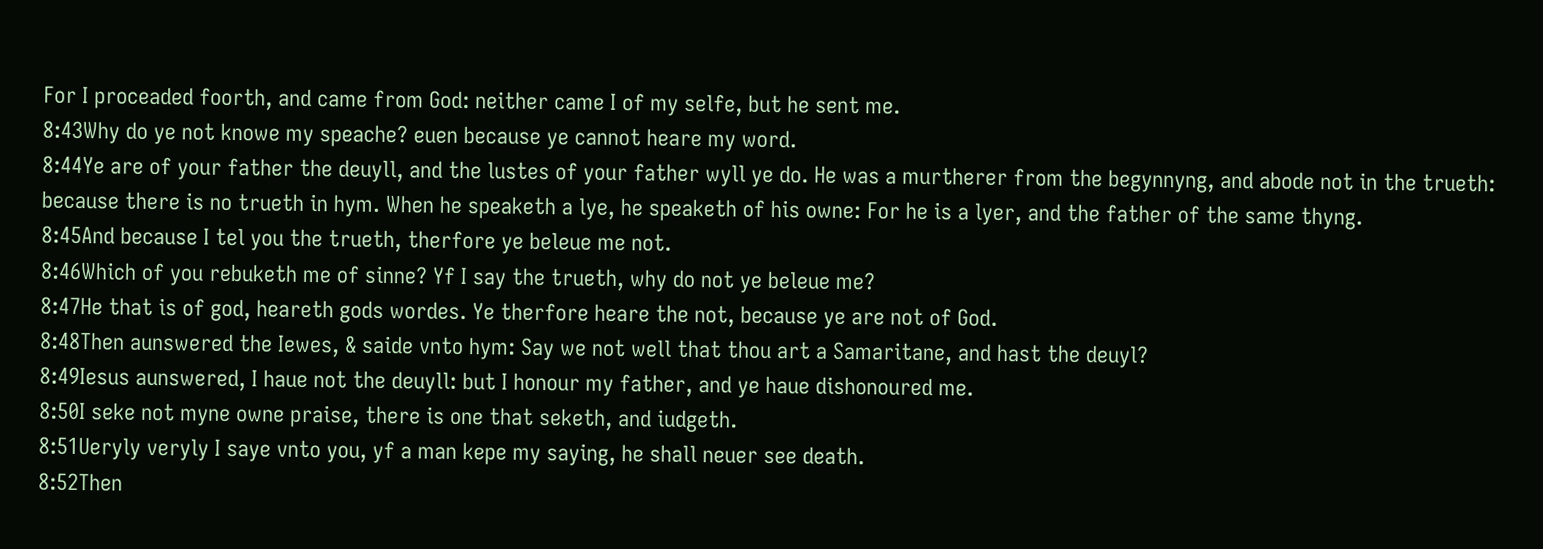For I proceaded foorth, and came from God: neither came I of my selfe, but he sent me.
8:43Why do ye not knowe my speache? euen because ye cannot heare my word.
8:44Ye are of your father the deuyll, and the lustes of your father wyll ye do. He was a murtherer from the begynnyng, and abode not in the trueth: because there is no trueth in hym. When he speaketh a lye, he speaketh of his owne: For he is a lyer, and the father of the same thyng.
8:45And because I tel you the trueth, therfore ye beleue me not.
8:46Which of you rebuketh me of sinne? Yf I say the trueth, why do not ye beleue me?
8:47He that is of god, heareth gods wordes. Ye therfore heare the not, because ye are not of God.
8:48Then aunswered the Iewes, & saide vnto hym: Say we not well that thou art a Samaritane, and hast the deuyl?
8:49Iesus aunswered, I haue not the deuyll: but I honour my father, and ye haue dishonoured me.
8:50I seke not myne owne praise, there is one that seketh, and iudgeth.
8:51Ueryly veryly I saye vnto you, yf a man kepe my saying, he shall neuer see death.
8:52Then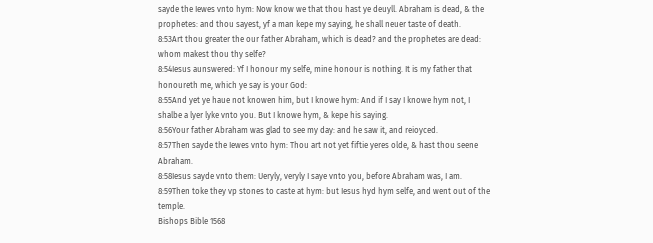sayde the Iewes vnto hym: Now know we that thou hast ye deuyll. Abraham is dead, & the prophetes: and thou sayest, yf a man kepe my saying, he shall neuer taste of death.
8:53Art thou greater the our father Abraham, which is dead? and the prophetes are dead: whom makest thou thy selfe?
8:54Iesus aunswered: Yf I honour my selfe, mine honour is nothing. It is my father that honoureth me, which ye say is your God:
8:55And yet ye haue not knowen him, but I knowe hym: And if I say I knowe hym not, I shalbe a lyer lyke vnto you. But I knowe hym, & kepe his saying.
8:56Your father Abraham was glad to see my day: and he saw it, and reioyced.
8:57Then sayde the Iewes vnto hym: Thou art not yet fiftie yeres olde, & hast thou seene Abraham.
8:58Iesus sayde vnto them: Ueryly, veryly I saye vnto you, before Abraham was, I am.
8:59Then toke they vp stones to caste at hym: but Iesus hyd hym selfe, and went out of the temple.
Bishops Bible 1568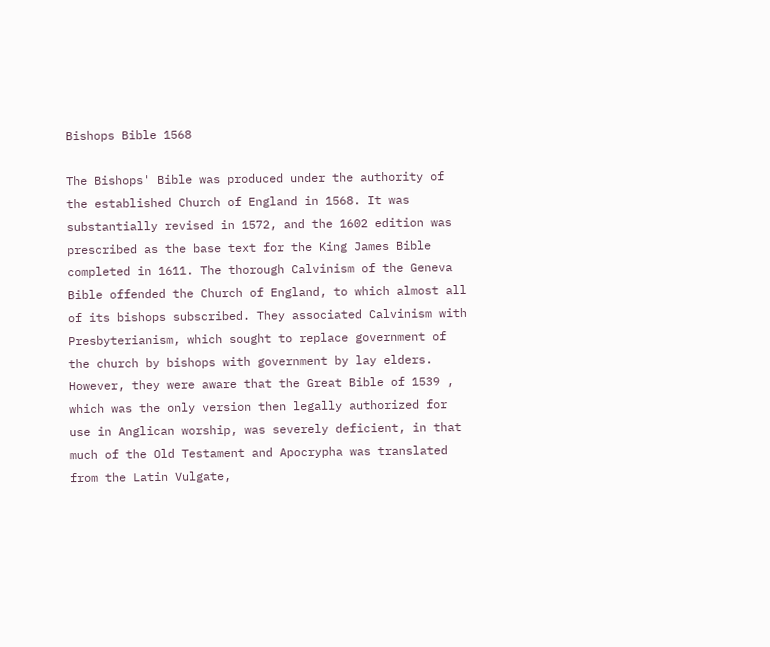Bishops Bible 1568

The Bishops' Bible was produced under the authority of the established Church of England in 1568. It was substantially revised in 1572, and the 1602 edition was prescribed as the base text for the King James Bible completed in 1611. The thorough Calvinism of the Geneva Bible offended the Church of England, to which almost all of its bishops subscribed. They associated Calvinism with Presbyterianism, which sought to replace government of the church by bishops with government by lay elders. However, they were aware that the Great Bible of 1539 , which was the only version then legally authorized for use in Anglican worship, was severely deficient, in that much of the Old Testament and Apocrypha was translated from the Latin Vulgate,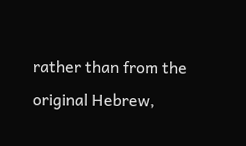rather than from the original Hebrew,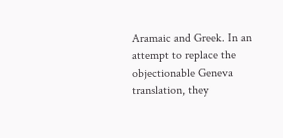Aramaic and Greek. In an attempt to replace the objectionable Geneva translation, they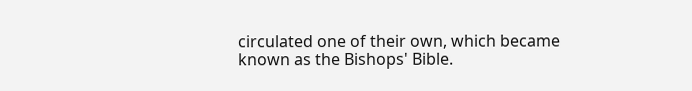circulated one of their own, which became known as the Bishops' Bible.